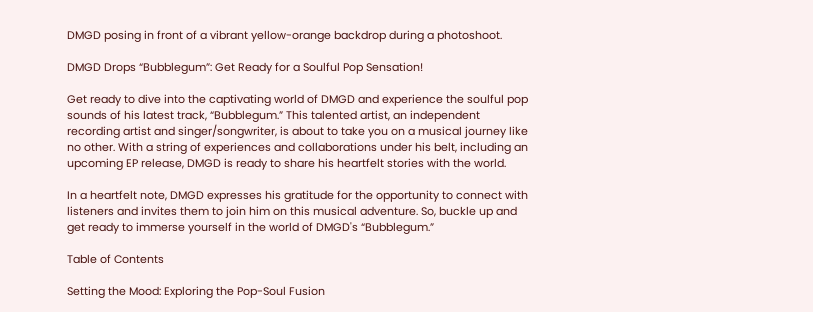DMGD posing in front of a vibrant yellow-orange backdrop during a photoshoot.

DMGD Drops “Bubblegum”: Get Ready for a Soulful Pop Sensation!

Get ready to dive into the captivating world of DMGD and experience the soulful pop sounds of his latest track, “Bubblegum.” This talented artist, an independent recording artist and singer/songwriter, is about to take you on a musical journey like no other. With a string of experiences and collaborations under his belt, including an upcoming EP release, DMGD is ready to share his heartfelt stories with the world.

In a heartfelt note, DMGD expresses his gratitude for the opportunity to connect with listeners and invites them to join him on this musical adventure. So, buckle up and get ready to immerse yourself in the world of DMGD's “Bubblegum.”

Table of Contents

Setting the Mood: Exploring the Pop-Soul Fusion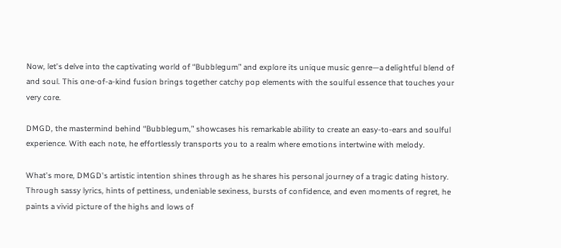Now, let's delve into the captivating world of “Bubblegum” and explore its unique music genre—a delightful blend of and soul. This one-of-a-kind fusion brings together catchy pop elements with the soulful essence that touches your very core.

DMGD, the mastermind behind “Bubblegum,” showcases his remarkable ability to create an easy-to-ears and soulful experience. With each note, he effortlessly transports you to a realm where emotions intertwine with melody.

What's more, DMGD's artistic intention shines through as he shares his personal journey of a tragic dating history. Through sassy lyrics, hints of pettiness, undeniable sexiness, bursts of confidence, and even moments of regret, he paints a vivid picture of the highs and lows of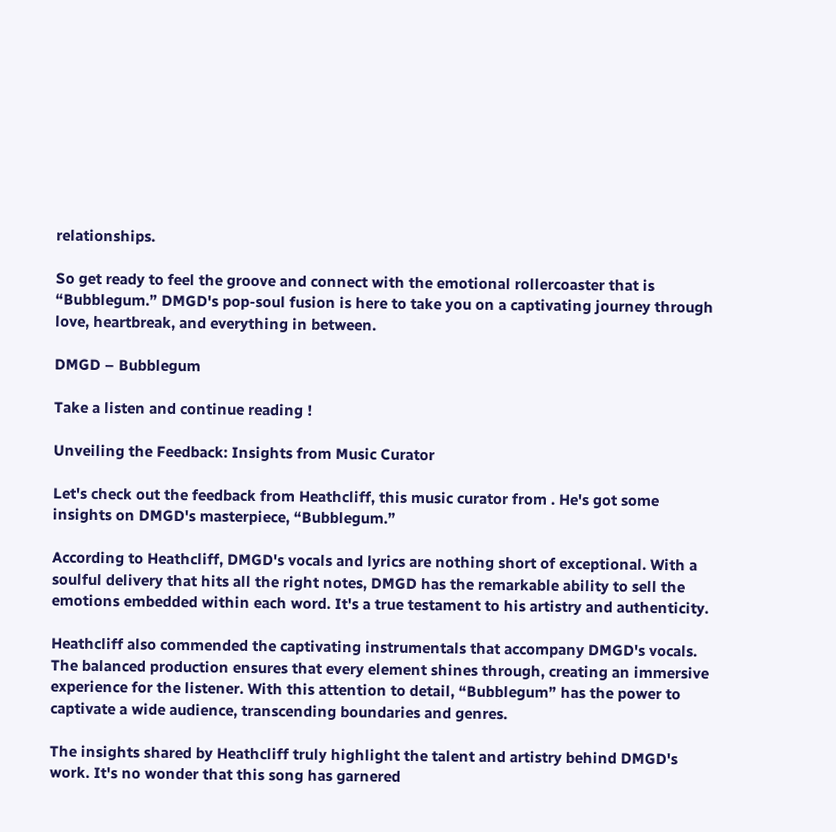relationships.

So get ready to feel the groove and connect with the emotional rollercoaster that is “Bubblegum.” DMGD's pop-soul fusion is here to take you on a captivating journey through love, heartbreak, and everything in between.

DMGD – Bubblegum

Take a listen and continue reading !

Unveiling the Feedback: Insights from Music Curator

Let's check out the feedback from Heathcliff, this music curator from . He's got some insights on DMGD's masterpiece, “Bubblegum.”

According to Heathcliff, DMGD's vocals and lyrics are nothing short of exceptional. With a soulful delivery that hits all the right notes, DMGD has the remarkable ability to sell the emotions embedded within each word. It's a true testament to his artistry and authenticity.

Heathcliff also commended the captivating instrumentals that accompany DMGD's vocals. The balanced production ensures that every element shines through, creating an immersive experience for the listener. With this attention to detail, “Bubblegum” has the power to captivate a wide audience, transcending boundaries and genres.

The insights shared by Heathcliff truly highlight the talent and artistry behind DMGD's work. It's no wonder that this song has garnered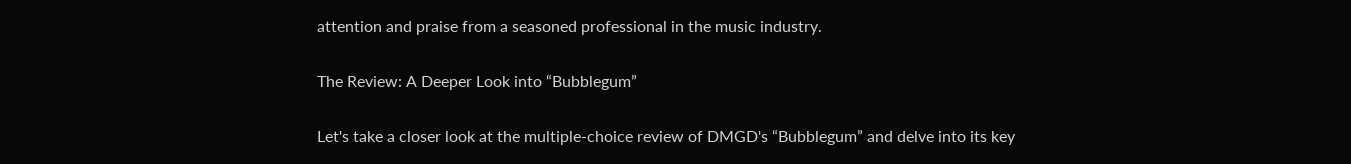attention and praise from a seasoned professional in the music industry.

The Review: A Deeper Look into “Bubblegum”

Let's take a closer look at the multiple-choice review of DMGD's “Bubblegum” and delve into its key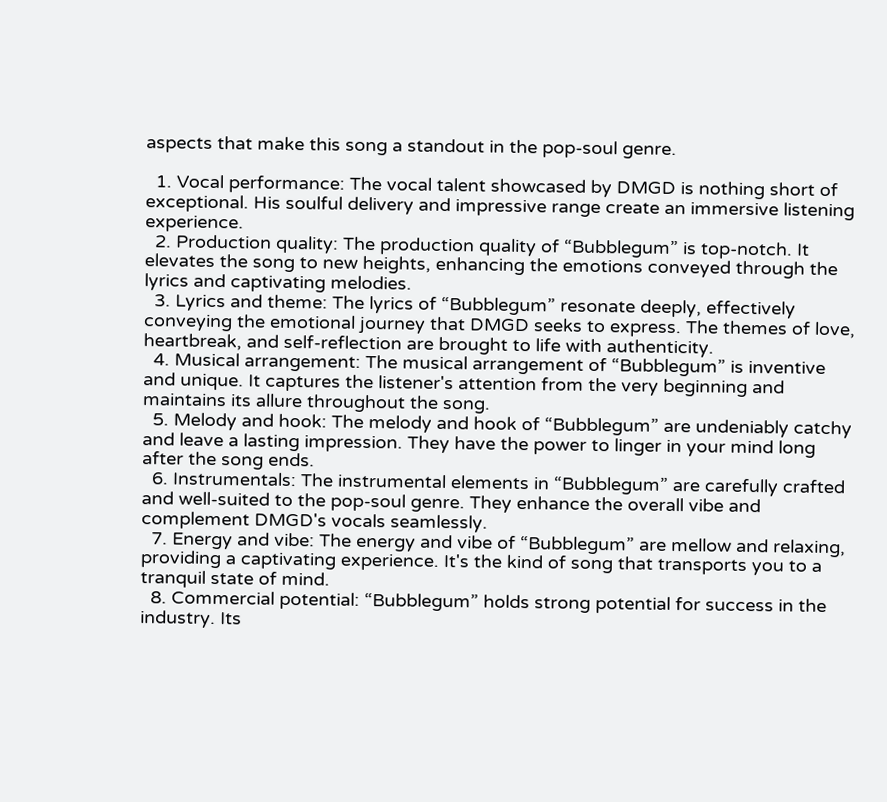aspects that make this song a standout in the pop-soul genre.

  1. Vocal performance: The vocal talent showcased by DMGD is nothing short of exceptional. His soulful delivery and impressive range create an immersive listening experience.
  2. Production quality: The production quality of “Bubblegum” is top-notch. It elevates the song to new heights, enhancing the emotions conveyed through the lyrics and captivating melodies.
  3. Lyrics and theme: The lyrics of “Bubblegum” resonate deeply, effectively conveying the emotional journey that DMGD seeks to express. The themes of love, heartbreak, and self-reflection are brought to life with authenticity.
  4. Musical arrangement: The musical arrangement of “Bubblegum” is inventive and unique. It captures the listener's attention from the very beginning and maintains its allure throughout the song.
  5. Melody and hook: The melody and hook of “Bubblegum” are undeniably catchy and leave a lasting impression. They have the power to linger in your mind long after the song ends.
  6. Instrumentals: The instrumental elements in “Bubblegum” are carefully crafted and well-suited to the pop-soul genre. They enhance the overall vibe and complement DMGD's vocals seamlessly.
  7. Energy and vibe: The energy and vibe of “Bubblegum” are mellow and relaxing, providing a captivating experience. It's the kind of song that transports you to a tranquil state of mind.
  8. Commercial potential: “Bubblegum” holds strong potential for success in the industry. Its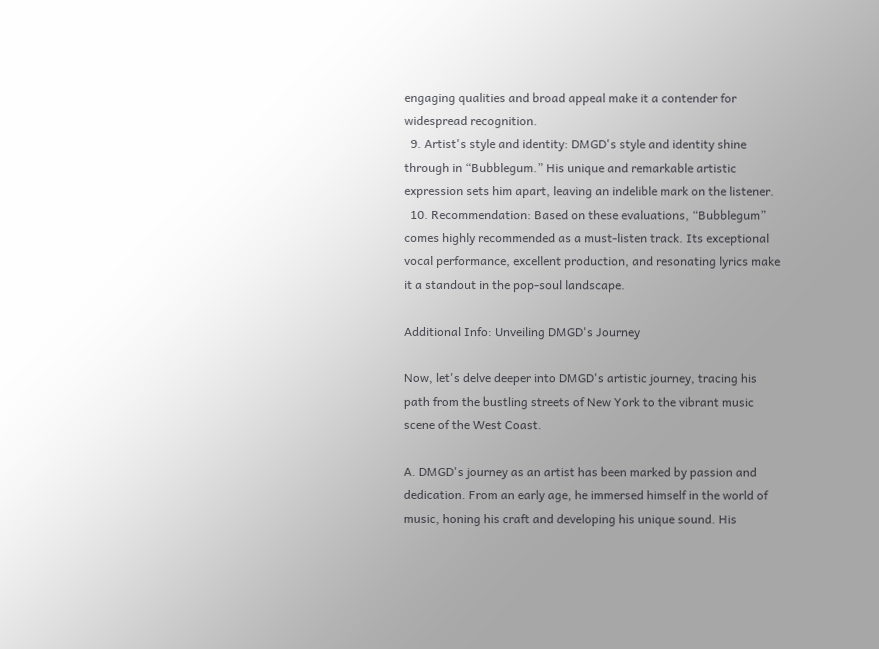engaging qualities and broad appeal make it a contender for widespread recognition.
  9. Artist's style and identity: DMGD's style and identity shine through in “Bubblegum.” His unique and remarkable artistic expression sets him apart, leaving an indelible mark on the listener.
  10. Recommendation: Based on these evaluations, “Bubblegum” comes highly recommended as a must-listen track. Its exceptional vocal performance, excellent production, and resonating lyrics make it a standout in the pop-soul landscape.

Additional Info: Unveiling DMGD's Journey

Now, let's delve deeper into DMGD's artistic journey, tracing his path from the bustling streets of New York to the vibrant music scene of the West Coast.

A. DMGD's journey as an artist has been marked by passion and dedication. From an early age, he immersed himself in the world of music, honing his craft and developing his unique sound. His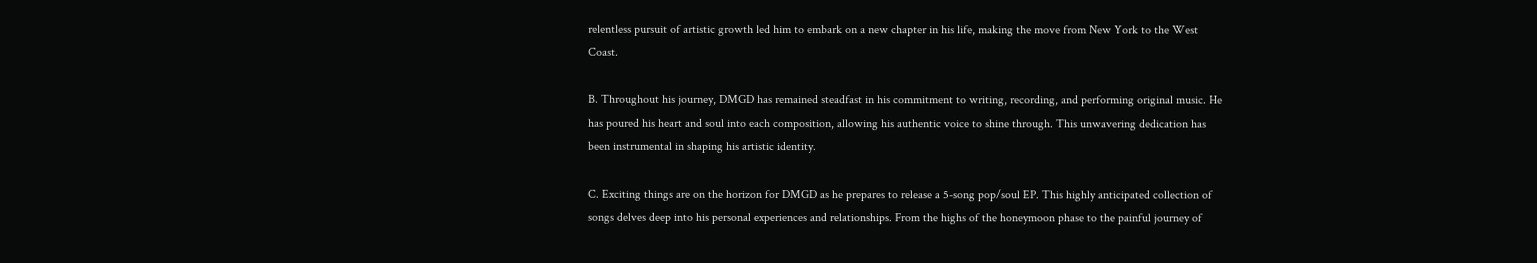relentless pursuit of artistic growth led him to embark on a new chapter in his life, making the move from New York to the West Coast.

B. Throughout his journey, DMGD has remained steadfast in his commitment to writing, recording, and performing original music. He has poured his heart and soul into each composition, allowing his authentic voice to shine through. This unwavering dedication has been instrumental in shaping his artistic identity.

C. Exciting things are on the horizon for DMGD as he prepares to release a 5-song pop/soul EP. This highly anticipated collection of songs delves deep into his personal experiences and relationships. From the highs of the honeymoon phase to the painful journey of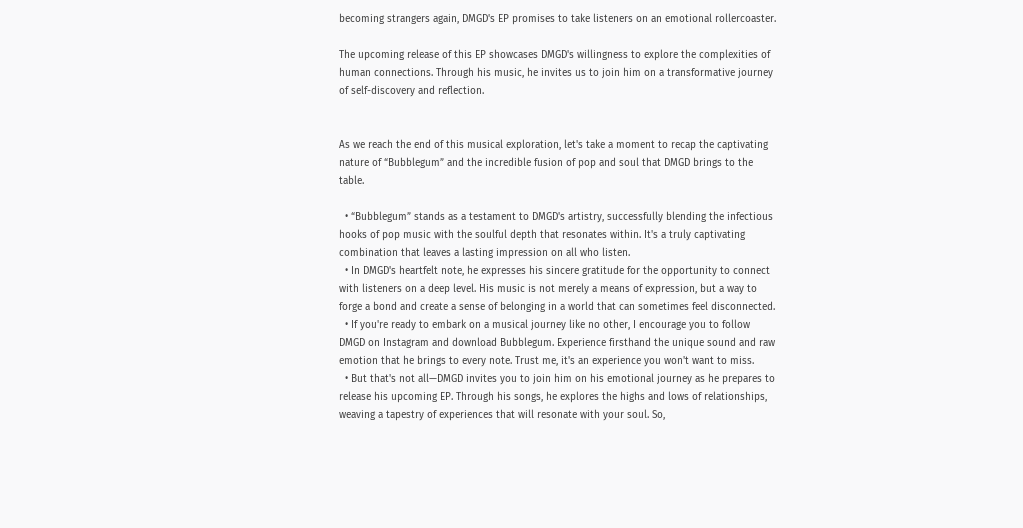becoming strangers again, DMGD's EP promises to take listeners on an emotional rollercoaster.

The upcoming release of this EP showcases DMGD's willingness to explore the complexities of human connections. Through his music, he invites us to join him on a transformative journey of self-discovery and reflection.


As we reach the end of this musical exploration, let's take a moment to recap the captivating nature of “Bubblegum” and the incredible fusion of pop and soul that DMGD brings to the table.

  • “Bubblegum” stands as a testament to DMGD's artistry, successfully blending the infectious hooks of pop music with the soulful depth that resonates within. It's a truly captivating combination that leaves a lasting impression on all who listen.
  • In DMGD's heartfelt note, he expresses his sincere gratitude for the opportunity to connect with listeners on a deep level. His music is not merely a means of expression, but a way to forge a bond and create a sense of belonging in a world that can sometimes feel disconnected.
  • If you're ready to embark on a musical journey like no other, I encourage you to follow DMGD on Instagram and download Bubblegum. Experience firsthand the unique sound and raw emotion that he brings to every note. Trust me, it's an experience you won't want to miss.
  • But that's not all—DMGD invites you to join him on his emotional journey as he prepares to release his upcoming EP. Through his songs, he explores the highs and lows of relationships, weaving a tapestry of experiences that will resonate with your soul. So,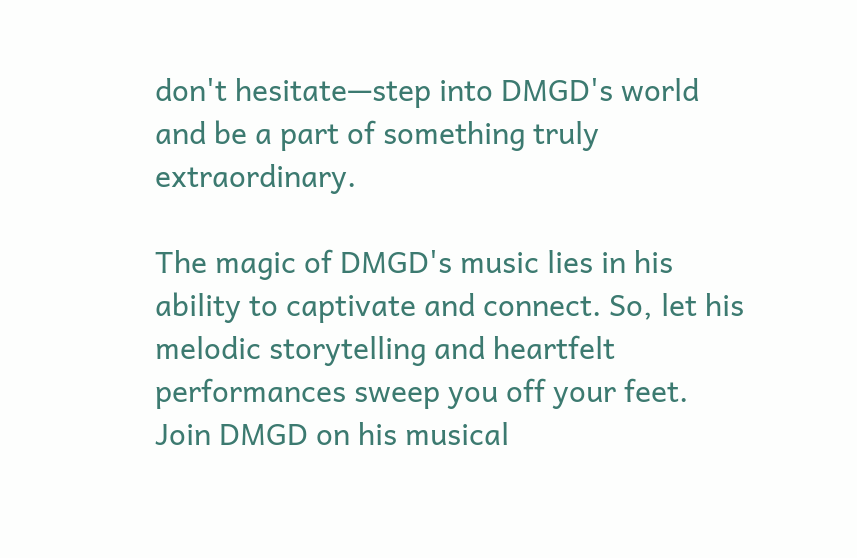don't hesitate—step into DMGD's world and be a part of something truly extraordinary.

The magic of DMGD's music lies in his ability to captivate and connect. So, let his melodic storytelling and heartfelt performances sweep you off your feet. Join DMGD on his musical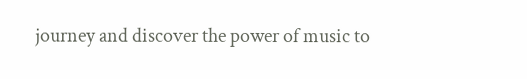journey and discover the power of music to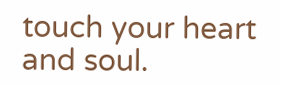touch your heart and soul.